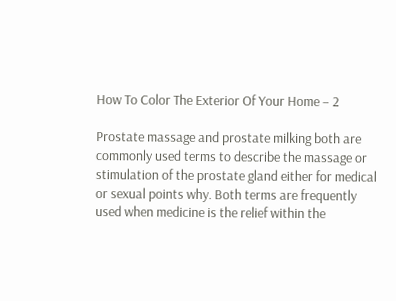How To Color The Exterior Of Your Home – 2

Prostate massage and prostate milking both are commonly used terms to describe the massage or stimulation of the prostate gland either for medical or sexual points why. Both terms are frequently used when medicine is the relief within the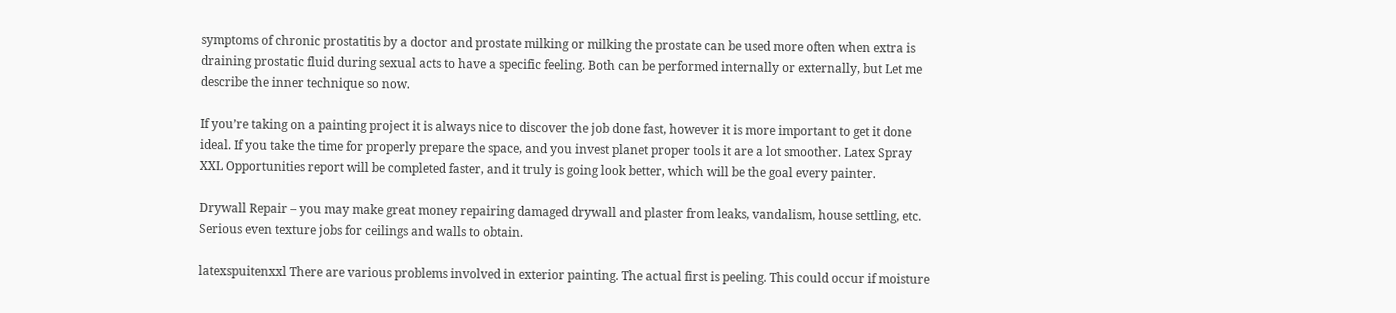symptoms of chronic prostatitis by a doctor and prostate milking or milking the prostate can be used more often when extra is draining prostatic fluid during sexual acts to have a specific feeling. Both can be performed internally or externally, but Let me describe the inner technique so now.

If you’re taking on a painting project it is always nice to discover the job done fast, however it is more important to get it done ideal. If you take the time for properly prepare the space, and you invest planet proper tools it are a lot smoother. Latex Spray XXL Opportunities report will be completed faster, and it truly is going look better, which will be the goal every painter.

Drywall Repair – you may make great money repairing damaged drywall and plaster from leaks, vandalism, house settling, etc. Serious even texture jobs for ceilings and walls to obtain.

latexspuitenxxl There are various problems involved in exterior painting. The actual first is peeling. This could occur if moisture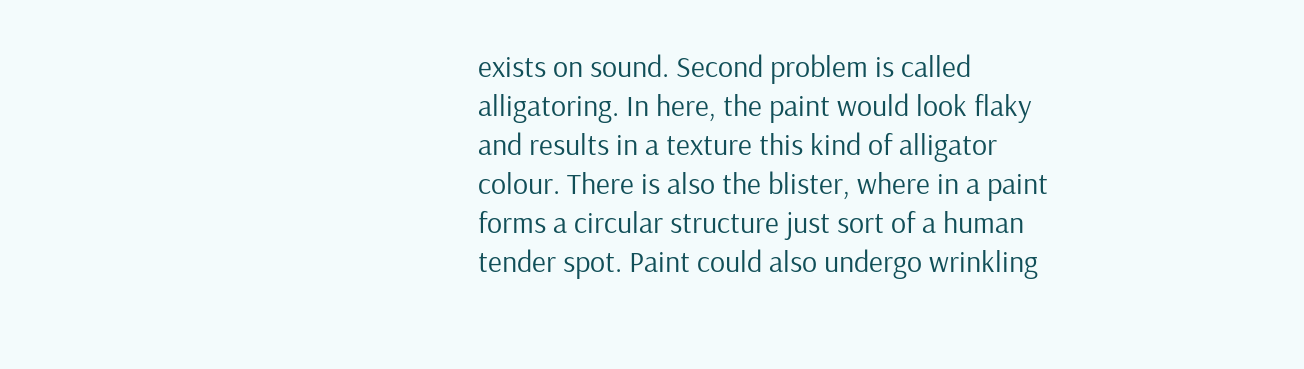exists on sound. Second problem is called alligatoring. In here, the paint would look flaky and results in a texture this kind of alligator colour. There is also the blister, where in a paint forms a circular structure just sort of a human tender spot. Paint could also undergo wrinkling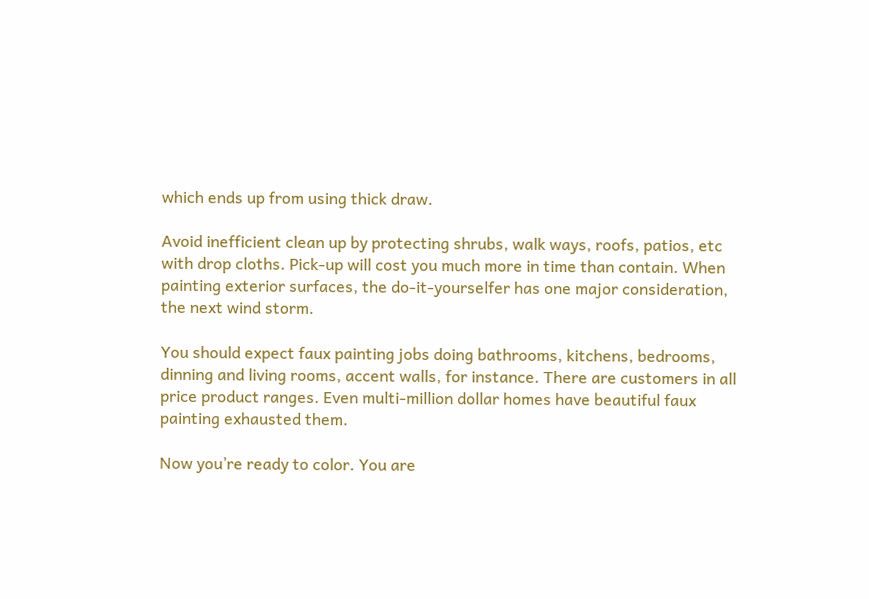which ends up from using thick draw.

Avoid inefficient clean up by protecting shrubs, walk ways, roofs, patios, etc with drop cloths. Pick-up will cost you much more in time than contain. When painting exterior surfaces, the do-it-yourselfer has one major consideration, the next wind storm.

You should expect faux painting jobs doing bathrooms, kitchens, bedrooms, dinning and living rooms, accent walls, for instance. There are customers in all price product ranges. Even multi-million dollar homes have beautiful faux painting exhausted them.

Now you’re ready to color. You are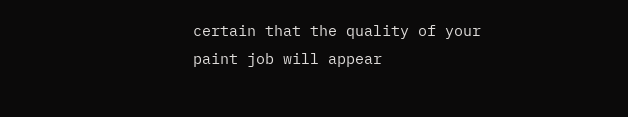certain that the quality of your paint job will appear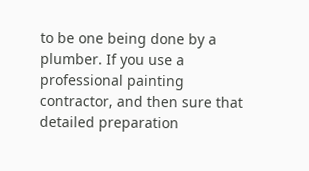to be one being done by a plumber. If you use a professional painting contractor, and then sure that detailed preparation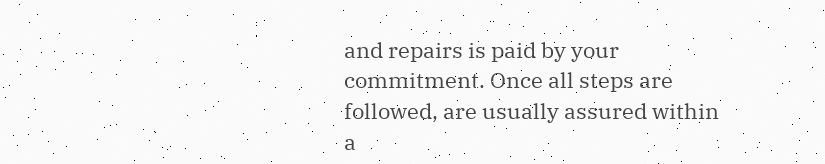and repairs is paid by your commitment. Once all steps are followed, are usually assured within a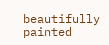beautifully painted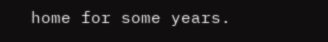home for some years.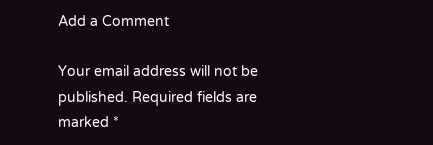Add a Comment

Your email address will not be published. Required fields are marked *